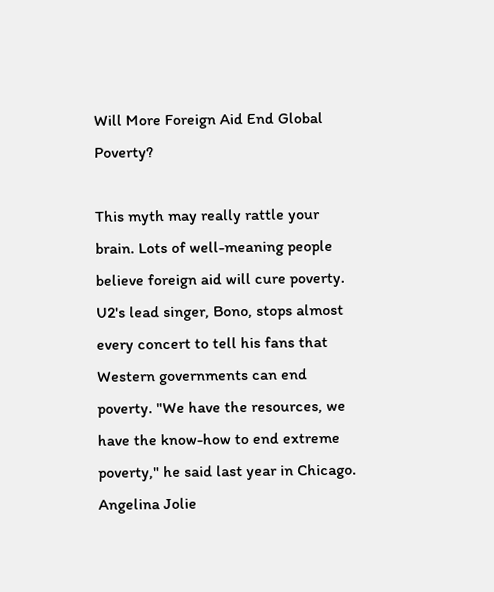Will More Foreign Aid End Global Poverty?

This myth may really rattle your brain. Lots of well-meaning people believe foreign aid will cure poverty. U2's lead singer, Bono, stops almost every concert to tell his fans that Western governments can end poverty. "We have the resources, we have the know-how to end extreme poverty," he said last year in Chicago. Angelina Jolie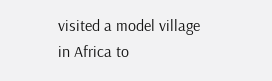visited a model village in Africa to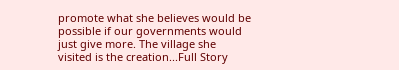promote what she believes would be possible if our governments would just give more. The village she visited is the creation...Full Story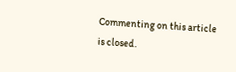Commenting on this article is closed.